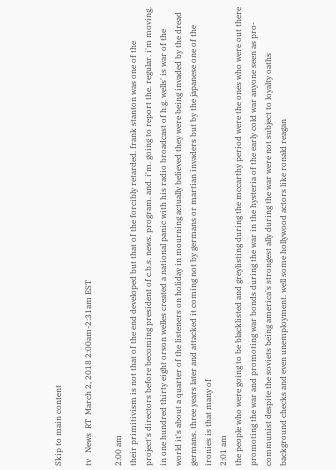Skip to main content

tv   News  RT  March 2, 2018 2:00am-2:31am EST

2:00 am
their primitivism is not that of the end developed but that of the forcibly retarded. frank stanton was one of the project's directors before becoming president of c.b.s. news. program. and. i'm. going to report the. regular. i'm moving. in one hundred thirty eight orson welles created a national panic with his radio broadcast of h.g. wells' is war of the world it's about a quarter of the listeners on holiday in mourning actually believed they were being invaded by the dread germans. three years later and attacked it coming not by germans or martian invaders but by the japanese one of the ironies is that many of
2:01 am
the people who were going to be blacklisted and greylisting during the mccarthy period were the ones who were out there promoting the war and promoting war bonds during the war in the hysteria of the early cold war anyone seen as pro-communist despite the soviets being america's strongest ally during the war were not subject to loyalty oaths background checks and even unemployment. well some hollywood actors like ronald reagan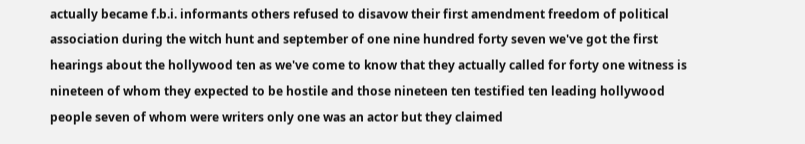actually became f.b.i. informants others refused to disavow their first amendment freedom of political association during the witch hunt and september of one nine hundred forty seven we've got the first hearings about the hollywood ten as we've come to know that they actually called for forty one witness is nineteen of whom they expected to be hostile and those nineteen ten testified ten leading hollywood people seven of whom were writers only one was an actor but they claimed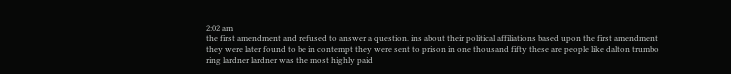2:02 am
the first amendment and refused to answer a question. ins about their political affiliations based upon the first amendment they were later found to be in contempt they were sent to prison in one thousand fifty these are people like dalton trumbo ring lardner lardner was the most highly paid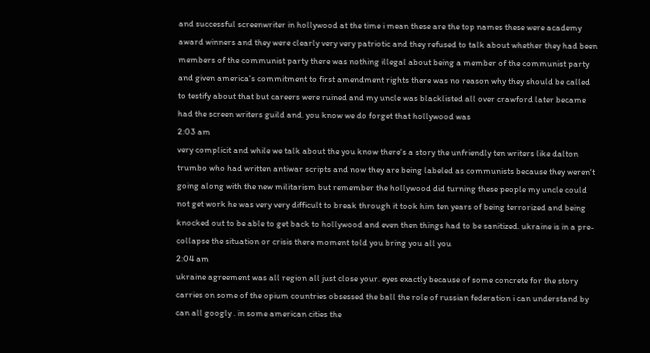and successful screenwriter in hollywood at the time i mean these are the top names these were academy award winners and they were clearly very very patriotic and they refused to talk about whether they had been members of the communist party there was nothing illegal about being a member of the communist party and given america's commitment to first amendment rights there was no reason why they should be called to testify about that but careers were ruined and my uncle was blacklisted all over crawford later became had the screen writers guild and. you know we do forget that hollywood was
2:03 am
very complicit and while we talk about the you know there's a story the unfriendly ten writers like dalton trumbo who had written antiwar scripts and now they are being labeled as communists because they weren't going along with the new militarism but remember the hollywood did turning these people my uncle could not get work he was very very difficult to break through it took him ten years of being terrorized and being knocked out to be able to get back to hollywood and even then things had to be sanitized. ukraine is in a pre-collapse the situation or crisis there moment told you bring you all you
2:04 am
ukraine agreement was all region all just close your. eyes exactly because of some concrete for the story carries on some of the opium countries obsessed the ball the role of russian federation i can understand by can all googly . in some american cities the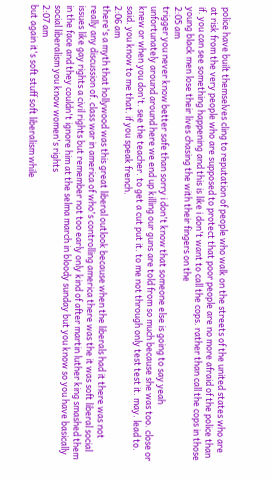police have built themselves cling to reputation of people who walk on the streets of the united states who are at risk from the very people who are supposed to protect that poor people are no more afraid of the police than if. you can see something happening and this is like i don't want to call the cops. rather than call the cops in those young black men lose their lives chasing the with their fingers on the
2:05 am
trigger you never know better safe than sorry i don't know that someone else is going to say yeah unfortunately around around here we end up killing our guns are told from so much because she was too. close or knew or when you don't. see the teacher. to get a cut put it. to me not through only test test it. may. lead to. said. you know to me that. if you speak french.
2:06 am
there's a myth that hollywood was this great liberal outlook because when the liberals had it there was not really any discussion of. class war in america of who's controlling america there was the it was soft liberal social issues like gay rights a civil rights but remember not too early only kind of after martin luther king smashed them in the face and they couldn't ignore him at the selma march in bloody sunday but you know so you have basically social liberalism you know women's rights
2:07 am
but again it's soft stuff soft liberalism while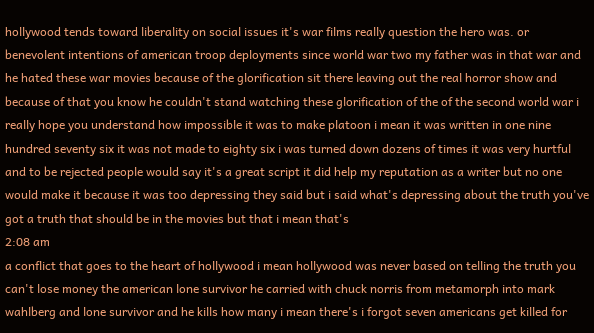hollywood tends toward liberality on social issues it's war films really question the hero was. or benevolent intentions of american troop deployments since world war two my father was in that war and he hated these war movies because of the glorification sit there leaving out the real horror show and because of that you know he couldn't stand watching these glorification of the of the second world war i really hope you understand how impossible it was to make platoon i mean it was written in one nine hundred seventy six it was not made to eighty six i was turned down dozens of times it was very hurtful and to be rejected people would say it's a great script it did help my reputation as a writer but no one would make it because it was too depressing they said but i said what's depressing about the truth you've got a truth that should be in the movies but that i mean that's
2:08 am
a conflict that goes to the heart of hollywood i mean hollywood was never based on telling the truth you can't lose money the american lone survivor he carried with chuck norris from metamorph into mark wahlberg and lone survivor and he kills how many i mean there's i forgot seven americans get killed for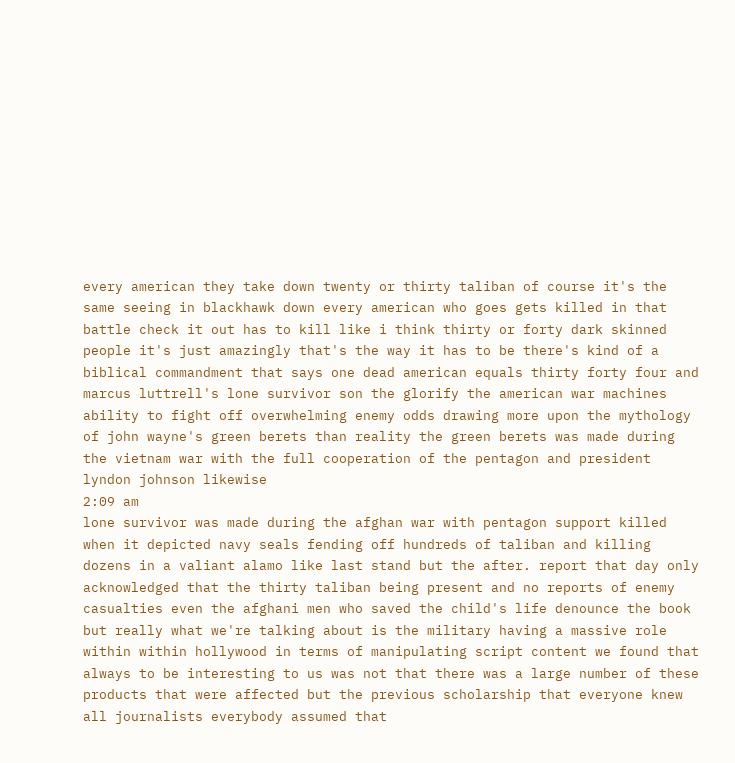every american they take down twenty or thirty taliban of course it's the same seeing in blackhawk down every american who goes gets killed in that battle check it out has to kill like i think thirty or forty dark skinned people it's just amazingly that's the way it has to be there's kind of a biblical commandment that says one dead american equals thirty forty four and marcus luttrell's lone survivor son the glorify the american war machines ability to fight off overwhelming enemy odds drawing more upon the mythology of john wayne's green berets than reality the green berets was made during the vietnam war with the full cooperation of the pentagon and president lyndon johnson likewise
2:09 am
lone survivor was made during the afghan war with pentagon support killed when it depicted navy seals fending off hundreds of taliban and killing dozens in a valiant alamo like last stand but the after. report that day only acknowledged that the thirty taliban being present and no reports of enemy casualties even the afghani men who saved the child's life denounce the book but really what we're talking about is the military having a massive role within within hollywood in terms of manipulating script content we found that always to be interesting to us was not that there was a large number of these products that were affected but the previous scholarship that everyone knew all journalists everybody assumed that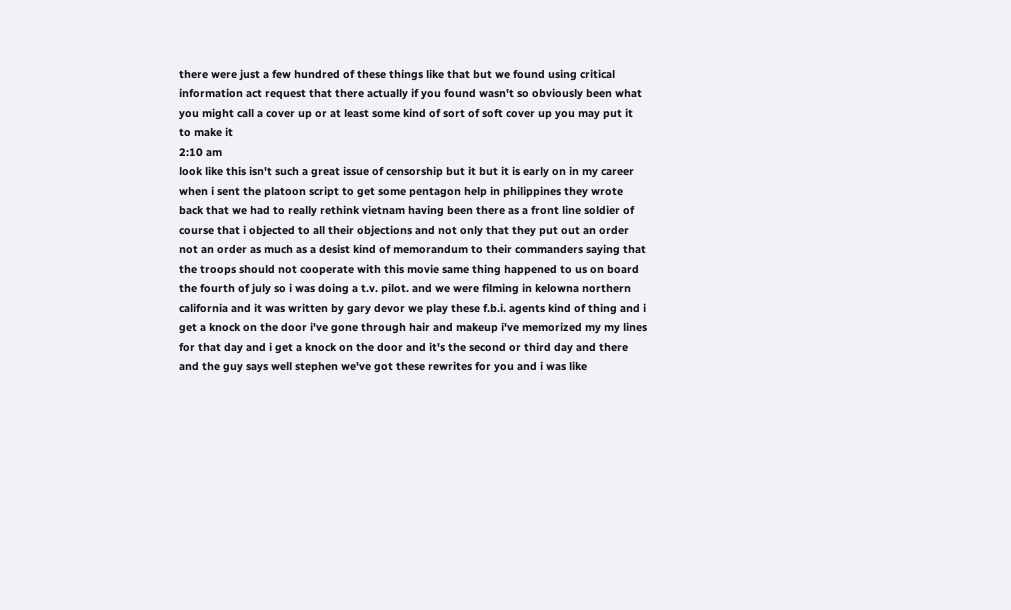there were just a few hundred of these things like that but we found using critical information act request that there actually if you found wasn't so obviously been what you might call a cover up or at least some kind of sort of soft cover up you may put it to make it
2:10 am
look like this isn't such a great issue of censorship but it but it is early on in my career when i sent the platoon script to get some pentagon help in philippines they wrote back that we had to really rethink vietnam having been there as a front line soldier of course that i objected to all their objections and not only that they put out an order not an order as much as a desist kind of memorandum to their commanders saying that the troops should not cooperate with this movie same thing happened to us on board the fourth of july so i was doing a t.v. pilot. and we were filming in kelowna northern california and it was written by gary devor we play these f.b.i. agents kind of thing and i get a knock on the door i've gone through hair and makeup i've memorized my my lines for that day and i get a knock on the door and it's the second or third day and there and the guy says well stephen we've got these rewrites for you and i was like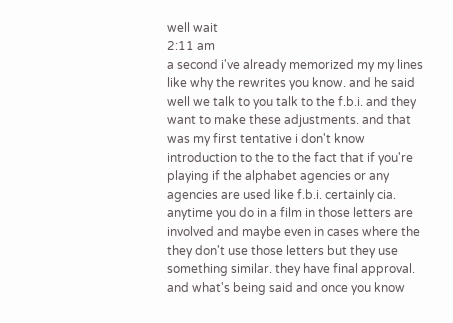well wait
2:11 am
a second i've already memorized my my lines like why the rewrites you know. and he said well we talk to you talk to the f.b.i. and they want to make these adjustments. and that was my first tentative i don't know introduction to the to the fact that if you're playing if the alphabet agencies or any agencies are used like f.b.i. certainly cia. anytime you do in a film in those letters are involved and maybe even in cases where the they don't use those letters but they use something similar. they have final approval. and what's being said and once you know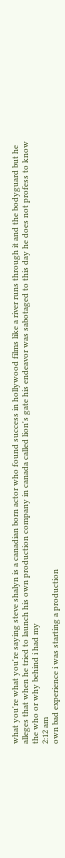what you're what you're saying steve shalyn is a canadian born actor who found success in hollywood films like a river runs through it and the bodyguard but he alleges that when he tried to launch his own production company in canada called lion's gate his endeavor was sabotaged to this day he does not profess to know the who or why behind i had my
2:12 am
own bad experience i was starting a production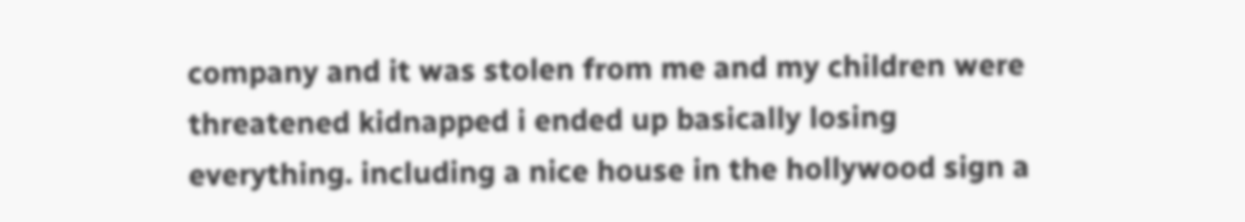company and it was stolen from me and my children were threatened kidnapped i ended up basically losing everything. including a nice house in the hollywood sign a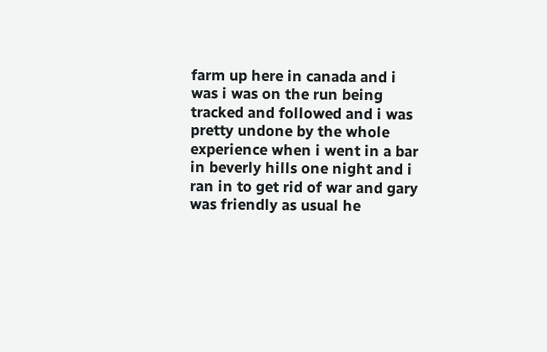farm up here in canada and i was i was on the run being tracked and followed and i was pretty undone by the whole experience when i went in a bar in beverly hills one night and i ran in to get rid of war and gary was friendly as usual he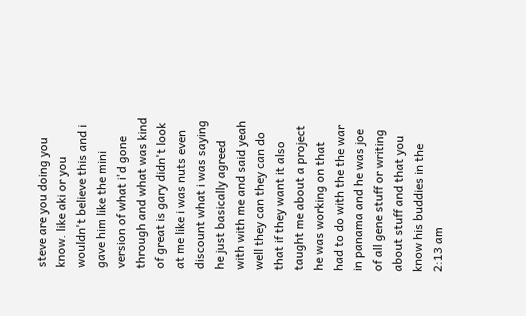steve are you doing you know. like aki or you wouldn't believe this and i gave him like the mini version of what i'd gone through and what was kind of great is gary didn't look at me like i was nuts even discount what i was saying he just basically agreed with with me and said yeah well they can they can do that if they want it also taught me about a project he was working on that had to do with the the war in panama and he was joe of all gene stuff or writing about stuff and that you know his buddies in the
2:13 am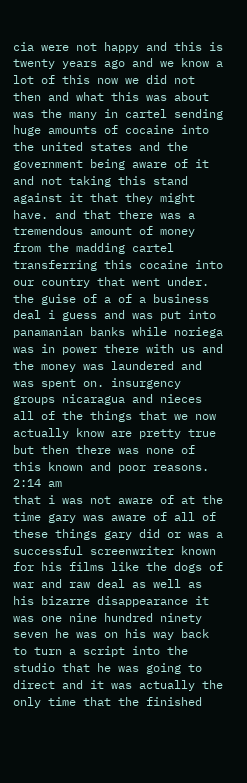cia were not happy and this is twenty years ago and we know a lot of this now we did not then and what this was about was the many in cartel sending huge amounts of cocaine into the united states and the government being aware of it and not taking this stand against it that they might have. and that there was a tremendous amount of money from the madding cartel transferring this cocaine into our country that went under. the guise of a of a business deal i guess and was put into panamanian banks while noriega was in power there with us and the money was laundered and was spent on. insurgency groups nicaragua and nieces all of the things that we now actually know are pretty true but then there was none of this known and poor reasons.
2:14 am
that i was not aware of at the time gary was aware of all of these things gary did or was a successful screenwriter known for his films like the dogs of war and raw deal as well as his bizarre disappearance it was one nine hundred ninety seven he was on his way back to turn a script into the studio that he was going to direct and it was actually the only time that the finished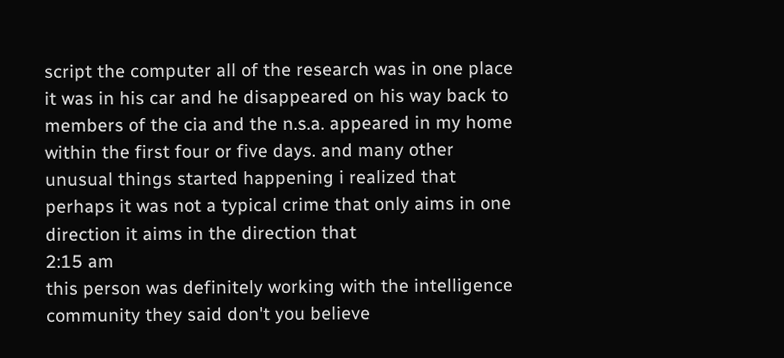script the computer all of the research was in one place it was in his car and he disappeared on his way back to members of the cia and the n.s.a. appeared in my home within the first four or five days. and many other unusual things started happening i realized that perhaps it was not a typical crime that only aims in one direction it aims in the direction that
2:15 am
this person was definitely working with the intelligence community they said don't you believe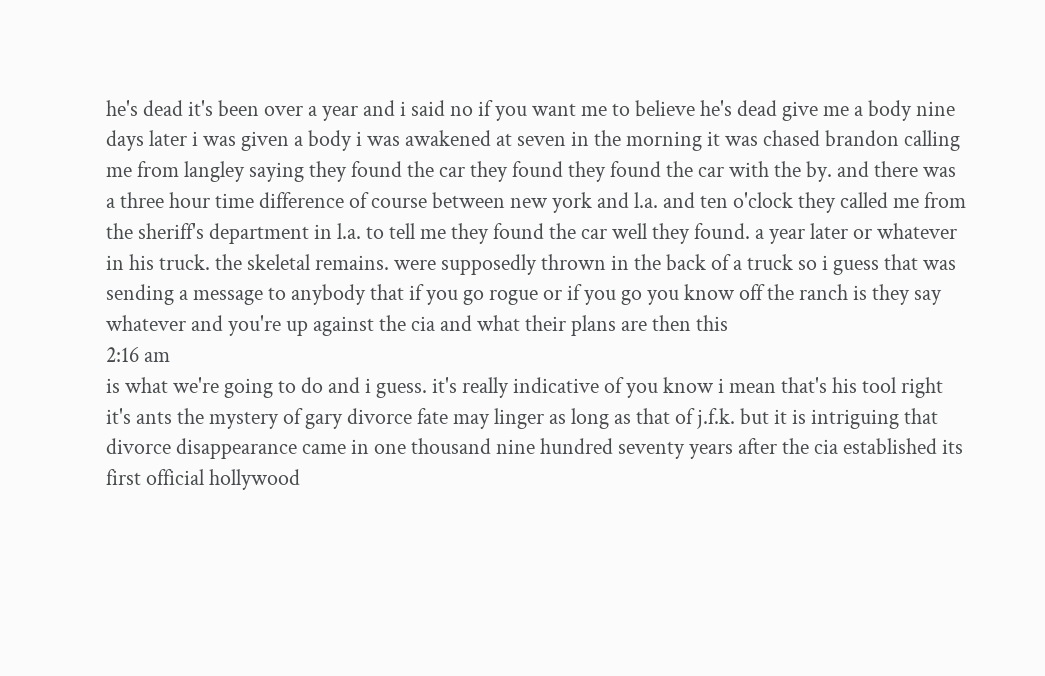he's dead it's been over a year and i said no if you want me to believe he's dead give me a body nine days later i was given a body i was awakened at seven in the morning it was chased brandon calling me from langley saying they found the car they found they found the car with the by. and there was a three hour time difference of course between new york and l.a. and ten o'clock they called me from the sheriff's department in l.a. to tell me they found the car well they found. a year later or whatever in his truck. the skeletal remains. were supposedly thrown in the back of a truck so i guess that was sending a message to anybody that if you go rogue or if you go you know off the ranch is they say whatever and you're up against the cia and what their plans are then this
2:16 am
is what we're going to do and i guess. it's really indicative of you know i mean that's his tool right it's ants the mystery of gary divorce fate may linger as long as that of j.f.k. but it is intriguing that divorce disappearance came in one thousand nine hundred seventy years after the cia established its first official hollywood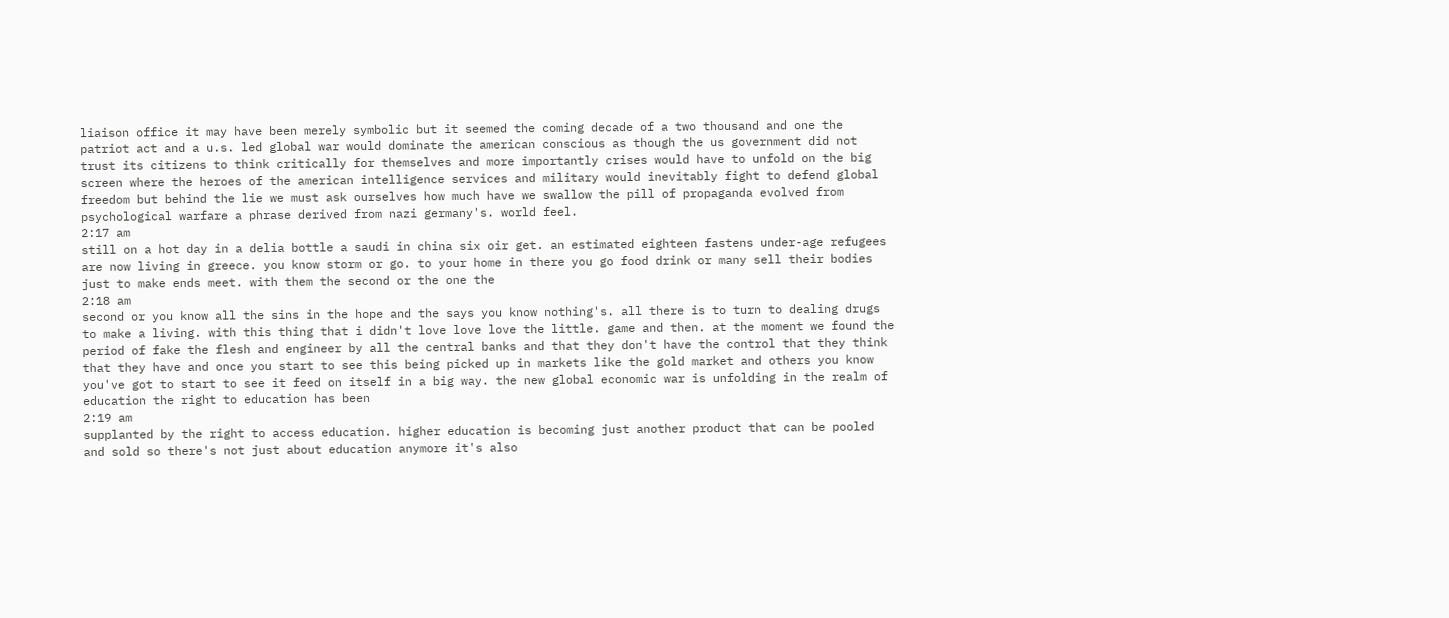liaison office it may have been merely symbolic but it seemed the coming decade of a two thousand and one the patriot act and a u.s. led global war would dominate the american conscious as though the us government did not trust its citizens to think critically for themselves and more importantly crises would have to unfold on the big screen where the heroes of the american intelligence services and military would inevitably fight to defend global freedom but behind the lie we must ask ourselves how much have we swallow the pill of propaganda evolved from psychological warfare a phrase derived from nazi germany's. world feel.
2:17 am
still on a hot day in a delia bottle a saudi in china six oir get. an estimated eighteen fastens under-age refugees are now living in greece. you know storm or go. to your home in there you go food drink or many sell their bodies just to make ends meet. with them the second or the one the
2:18 am
second or you know all the sins in the hope and the says you know nothing's. all there is to turn to dealing drugs to make a living. with this thing that i didn't love love love the little. game and then. at the moment we found the period of fake the flesh and engineer by all the central banks and that they don't have the control that they think that they have and once you start to see this being picked up in markets like the gold market and others you know you've got to start to see it feed on itself in a big way. the new global economic war is unfolding in the realm of education the right to education has been
2:19 am
supplanted by the right to access education. higher education is becoming just another product that can be pooled and sold so there's not just about education anymore it's also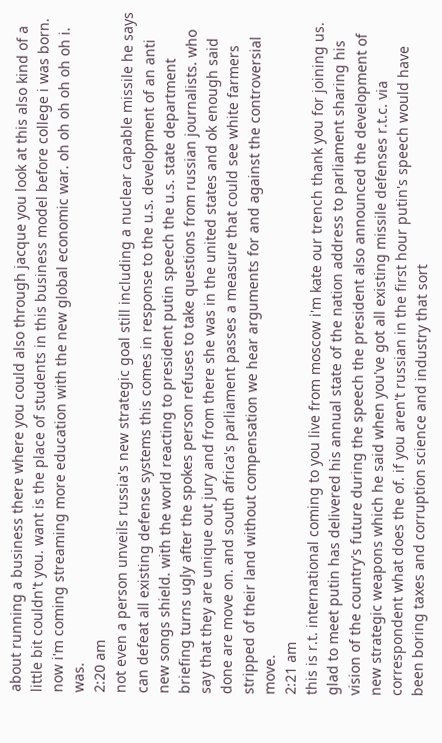about running a business there where you could also through jacque you look at this also kind of a little bit couldn't you. want is the place of students in this business model before college i was born. now i'm coming streaming more education with the new global economic war. oh oh oh oh oh oh i. was.
2:20 am
not even a person unveils russia's new strategic goal still including a nuclear capable missile he says can defeat all existing defense systems this comes in response to the u.s. development of an anti new songs shield. with the world reacting to president putin speech the u.s. state department briefing turns ugly after the spokes person refuses to take questions from russian journalists. who say that they are unique out jury and from there she was in the united states and ok enough said done are move on. and south africa's parliament passes a measure that could see white farmers stripped of their land without compensation we hear arguments for and against the controversial move.
2:21 am
this is r.t. international coming to you live from moscow i'm kate our trench thank you for joining us. glad to meet putin has delivered his annual state of the nation address to parliament sharing his vision of the country's future during the speech the president also announced the development of new strategic weapons which he said when you've got all existing missile defenses r.t.c. via correspondent what does the of. if you aren't russian in the first hour putin's speech would have been boring taxes and corruption science and industry that sort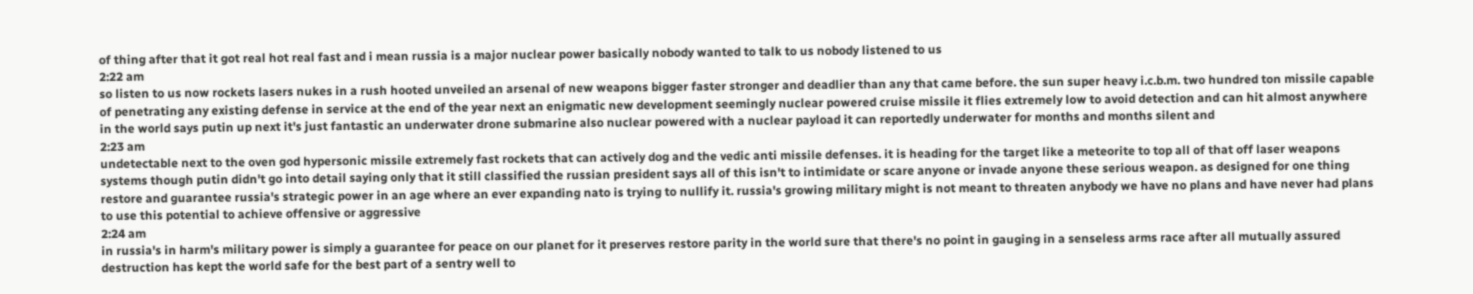of thing after that it got real hot real fast and i mean russia is a major nuclear power basically nobody wanted to talk to us nobody listened to us
2:22 am
so listen to us now rockets lasers nukes in a rush hooted unveiled an arsenal of new weapons bigger faster stronger and deadlier than any that came before. the sun super heavy i.c.b.m. two hundred ton missile capable of penetrating any existing defense in service at the end of the year next an enigmatic new development seemingly nuclear powered cruise missile it flies extremely low to avoid detection and can hit almost anywhere in the world says putin up next it's just fantastic an underwater drone submarine also nuclear powered with a nuclear payload it can reportedly underwater for months and months silent and
2:23 am
undetectable next to the oven god hypersonic missile extremely fast rockets that can actively dog and the vedic anti missile defenses. it is heading for the target like a meteorite to top all of that off laser weapons systems though putin didn't go into detail saying only that it still classified the russian president says all of this isn't to intimidate or scare anyone or invade anyone these serious weapon. as designed for one thing restore and guarantee russia's strategic power in an age where an ever expanding nato is trying to nullify it. russia's growing military might is not meant to threaten anybody we have no plans and have never had plans to use this potential to achieve offensive or aggressive
2:24 am
in russia's in harm's military power is simply a guarantee for peace on our planet for it preserves restore parity in the world sure that there's no point in gauging in a senseless arms race after all mutually assured destruction has kept the world safe for the best part of a sentry well to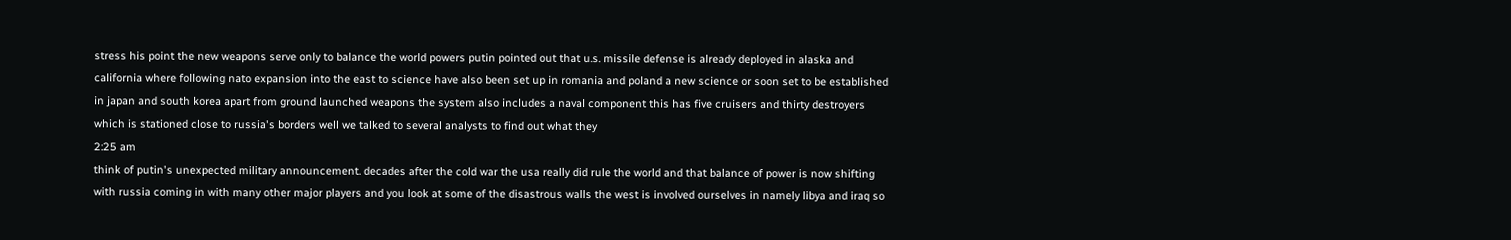stress his point the new weapons serve only to balance the world powers putin pointed out that u.s. missile defense is already deployed in alaska and california where following nato expansion into the east to science have also been set up in romania and poland a new science or soon set to be established in japan and south korea apart from ground launched weapons the system also includes a naval component this has five cruisers and thirty destroyers which is stationed close to russia's borders well we talked to several analysts to find out what they
2:25 am
think of putin's unexpected military announcement. decades after the cold war the usa really did rule the world and that balance of power is now shifting with russia coming in with many other major players and you look at some of the disastrous walls the west is involved ourselves in namely libya and iraq so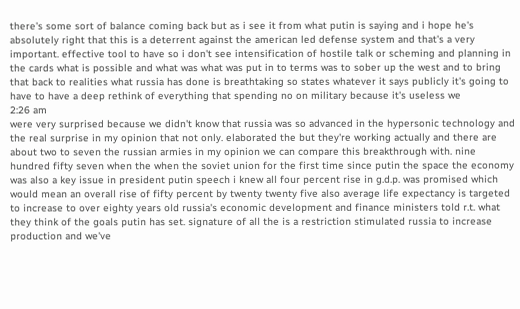there's some sort of balance coming back but as i see it from what putin is saying and i hope he's absolutely right that this is a deterrent against the american led defense system and that's a very important. effective tool to have so i don't see intensification of hostile talk or scheming and planning in the cards what is possible and what was what was put in to terms was to sober up the west and to bring that back to realities what russia has done is breathtaking so states whatever it says publicly it's going to have to have a deep rethink of everything that spending no on military because it's useless we
2:26 am
were very surprised because we didn't know that russia was so advanced in the hypersonic technology and the real surprise in my opinion that not only. elaborated the but they're working actually and there are about two to seven the russian armies in my opinion we can compare this breakthrough with. nine hundred fifty seven when the when the soviet union for the first time since putin the space the economy was also a key issue in president putin speech i knew all four percent rise in g.d.p. was promised which would mean an overall rise of fifty percent by twenty twenty five also average life expectancy is targeted to increase to over eighty years old russia's economic development and finance ministers told r.t. what they think of the goals putin has set. signature of all the is a restriction stimulated russia to increase production and we've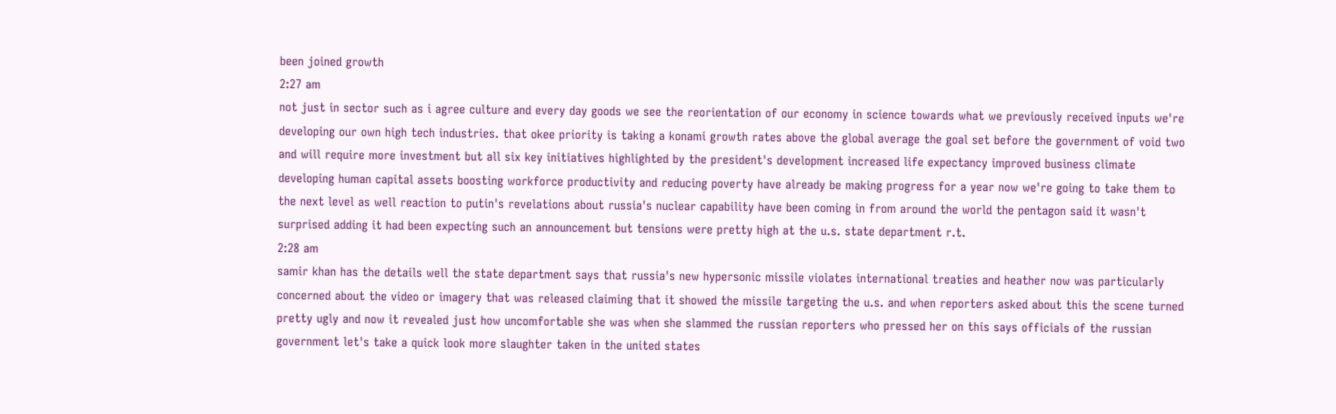been joined growth
2:27 am
not just in sector such as i agree culture and every day goods we see the reorientation of our economy in science towards what we previously received inputs we're developing our own high tech industries. that okee priority is taking a konami growth rates above the global average the goal set before the government of void two and will require more investment but all six key initiatives highlighted by the president's development increased life expectancy improved business climate developing human capital assets boosting workforce productivity and reducing poverty have already be making progress for a year now we're going to take them to the next level as well reaction to putin's revelations about russia's nuclear capability have been coming in from around the world the pentagon said it wasn't surprised adding it had been expecting such an announcement but tensions were pretty high at the u.s. state department r.t.
2:28 am
samir khan has the details well the state department says that russia's new hypersonic missile violates international treaties and heather now was particularly concerned about the video or imagery that was released claiming that it showed the missile targeting the u.s. and when reporters asked about this the scene turned pretty ugly and now it revealed just how uncomfortable she was when she slammed the russian reporters who pressed her on this says officials of the russian government let's take a quick look more slaughter taken in the united states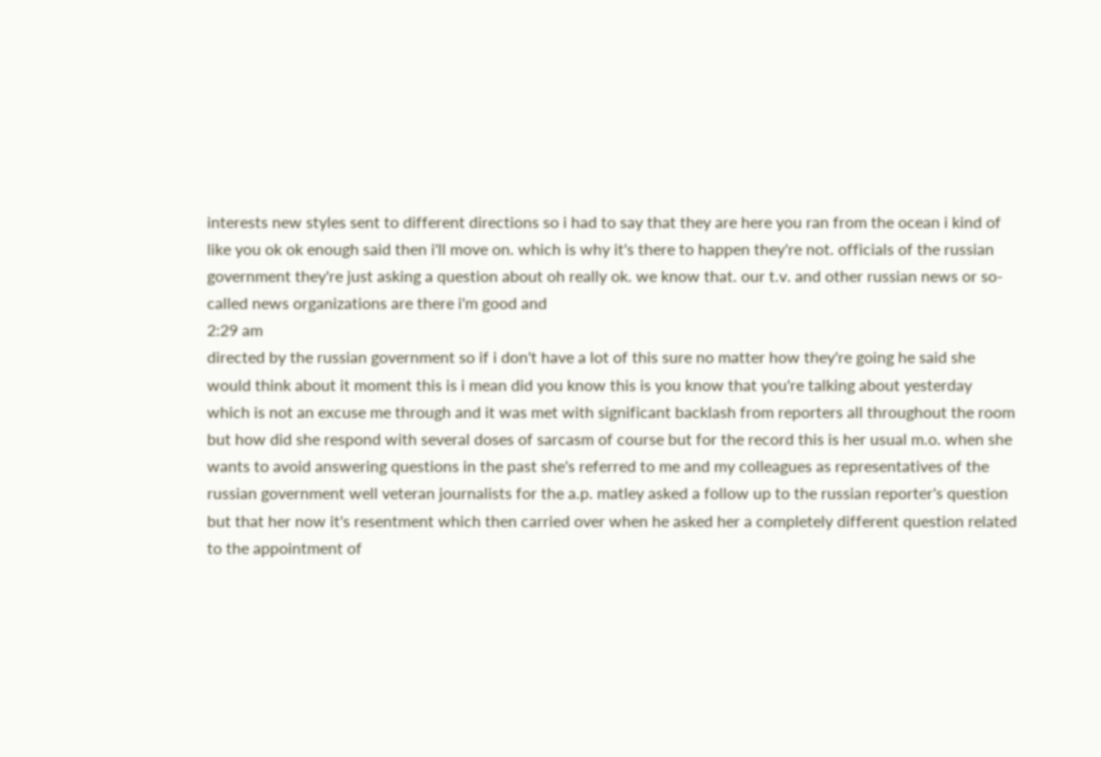interests new styles sent to different directions so i had to say that they are here you ran from the ocean i kind of like you ok ok enough said then i'll move on. which is why it's there to happen they're not. officials of the russian government they're just asking a question about oh really ok. we know that. our t.v. and other russian news or so-called news organizations are there i'm good and
2:29 am
directed by the russian government so if i don't have a lot of this sure no matter how they're going he said she would think about it moment this is i mean did you know this is you know that you're talking about yesterday which is not an excuse me through and it was met with significant backlash from reporters all throughout the room but how did she respond with several doses of sarcasm of course but for the record this is her usual m.o. when she wants to avoid answering questions in the past she's referred to me and my colleagues as representatives of the russian government well veteran journalists for the a.p. matley asked a follow up to the russian reporter's question but that her now it's resentment which then carried over when he asked her a completely different question related to the appointment of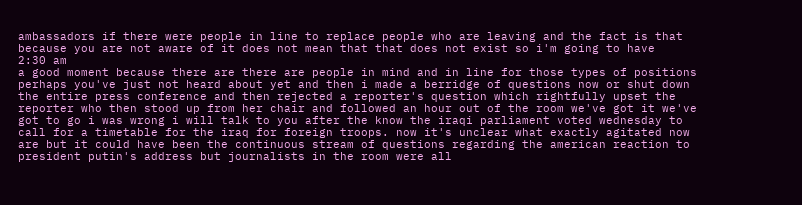ambassadors if there were people in line to replace people who are leaving and the fact is that because you are not aware of it does not mean that that does not exist so i'm going to have
2:30 am
a good moment because there are there are people in mind and in line for those types of positions perhaps you've just not heard about yet and then i made a berridge of questions now or shut down the entire press conference and then rejected a reporter's question which rightfully upset the reporter who then stood up from her chair and followed an hour out of the room we've got it we've got to go i was wrong i will talk to you after the know the iraqi parliament voted wednesday to call for a timetable for the iraq for foreign troops. now it's unclear what exactly agitated now are but it could have been the continuous stream of questions regarding the american reaction to president putin's address but journalists in the room were all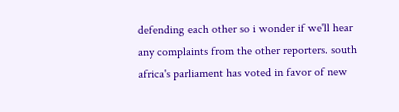defending each other so i wonder if we'll hear any complaints from the other reporters. south africa's parliament has voted in favor of new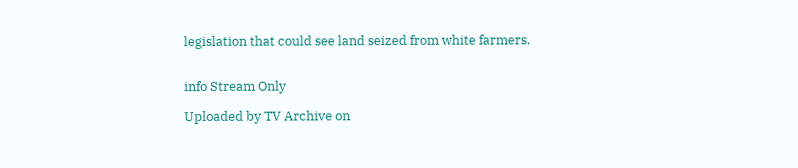legislation that could see land seized from white farmers.


info Stream Only

Uploaded by TV Archive on